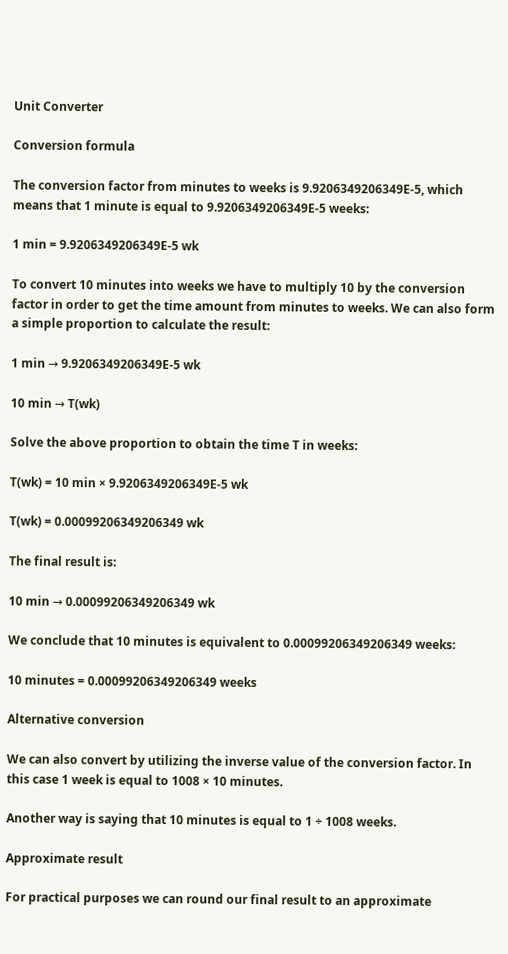Unit Converter

Conversion formula

The conversion factor from minutes to weeks is 9.9206349206349E-5, which means that 1 minute is equal to 9.9206349206349E-5 weeks:

1 min = 9.9206349206349E-5 wk

To convert 10 minutes into weeks we have to multiply 10 by the conversion factor in order to get the time amount from minutes to weeks. We can also form a simple proportion to calculate the result:

1 min → 9.9206349206349E-5 wk

10 min → T(wk)

Solve the above proportion to obtain the time T in weeks:

T(wk) = 10 min × 9.9206349206349E-5 wk

T(wk) = 0.00099206349206349 wk

The final result is:

10 min → 0.00099206349206349 wk

We conclude that 10 minutes is equivalent to 0.00099206349206349 weeks:

10 minutes = 0.00099206349206349 weeks

Alternative conversion

We can also convert by utilizing the inverse value of the conversion factor. In this case 1 week is equal to 1008 × 10 minutes.

Another way is saying that 10 minutes is equal to 1 ÷ 1008 weeks.

Approximate result

For practical purposes we can round our final result to an approximate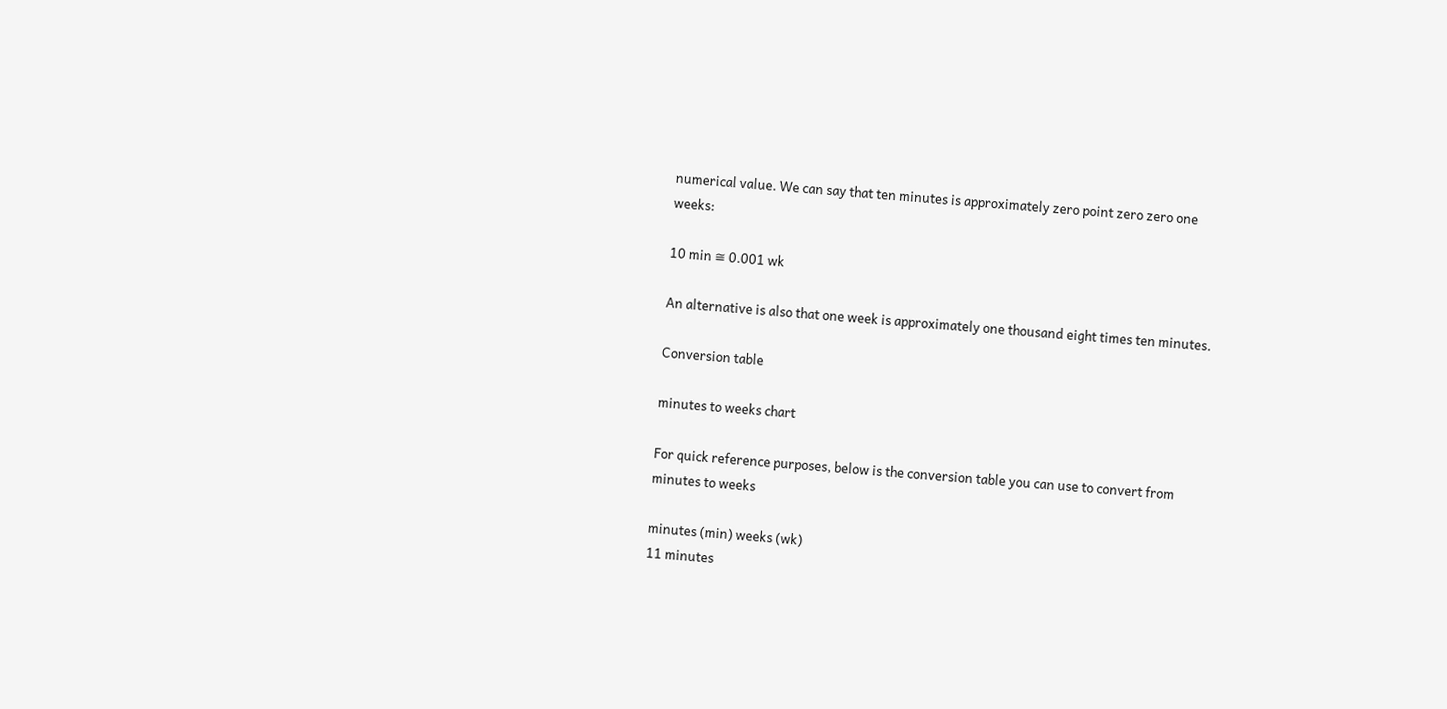numerical value. We can say that ten minutes is approximately zero point zero zero one weeks:

10 min ≅ 0.001 wk

An alternative is also that one week is approximately one thousand eight times ten minutes.

Conversion table

minutes to weeks chart

For quick reference purposes, below is the conversion table you can use to convert from minutes to weeks

minutes (min) weeks (wk)
11 minutes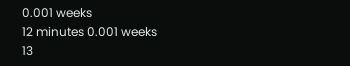0.001 weeks
12 minutes 0.001 weeks
13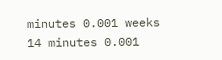minutes 0.001 weeks
14 minutes 0.001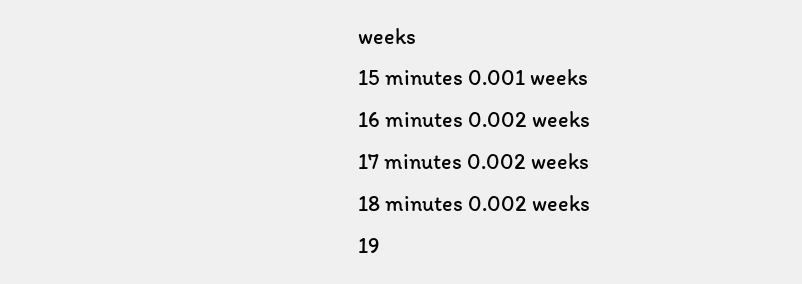weeks
15 minutes 0.001 weeks
16 minutes 0.002 weeks
17 minutes 0.002 weeks
18 minutes 0.002 weeks
19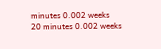minutes 0.002 weeks
20 minutes 0.002 weeks